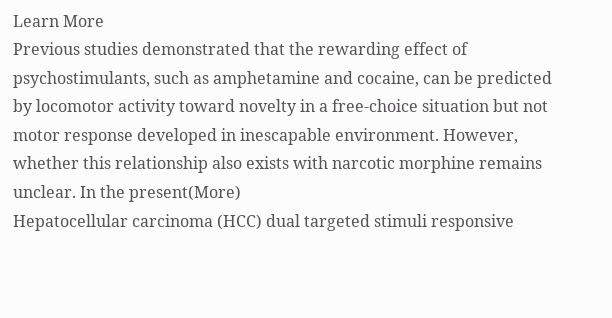Learn More
Previous studies demonstrated that the rewarding effect of psychostimulants, such as amphetamine and cocaine, can be predicted by locomotor activity toward novelty in a free-choice situation but not motor response developed in inescapable environment. However, whether this relationship also exists with narcotic morphine remains unclear. In the present(More)
Hepatocellular carcinoma (HCC) dual targeted stimuli responsive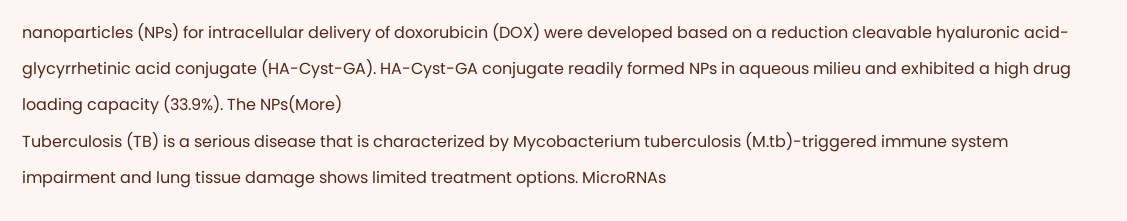nanoparticles (NPs) for intracellular delivery of doxorubicin (DOX) were developed based on a reduction cleavable hyaluronic acid-glycyrrhetinic acid conjugate (HA-Cyst-GA). HA-Cyst-GA conjugate readily formed NPs in aqueous milieu and exhibited a high drug loading capacity (33.9%). The NPs(More)
Tuberculosis (TB) is a serious disease that is characterized by Mycobacterium tuberculosis (M.tb)-triggered immune system impairment and lung tissue damage shows limited treatment options. MicroRNAs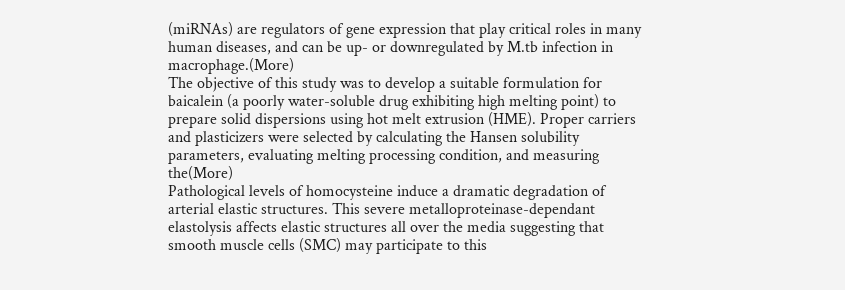(miRNAs) are regulators of gene expression that play critical roles in many human diseases, and can be up- or downregulated by M.tb infection in macrophage.(More)
The objective of this study was to develop a suitable formulation for baicalein (a poorly water-soluble drug exhibiting high melting point) to prepare solid dispersions using hot melt extrusion (HME). Proper carriers and plasticizers were selected by calculating the Hansen solubility parameters, evaluating melting processing condition, and measuring the(More)
Pathological levels of homocysteine induce a dramatic degradation of arterial elastic structures. This severe metalloproteinase-dependant elastolysis affects elastic structures all over the media suggesting that smooth muscle cells (SMC) may participate to this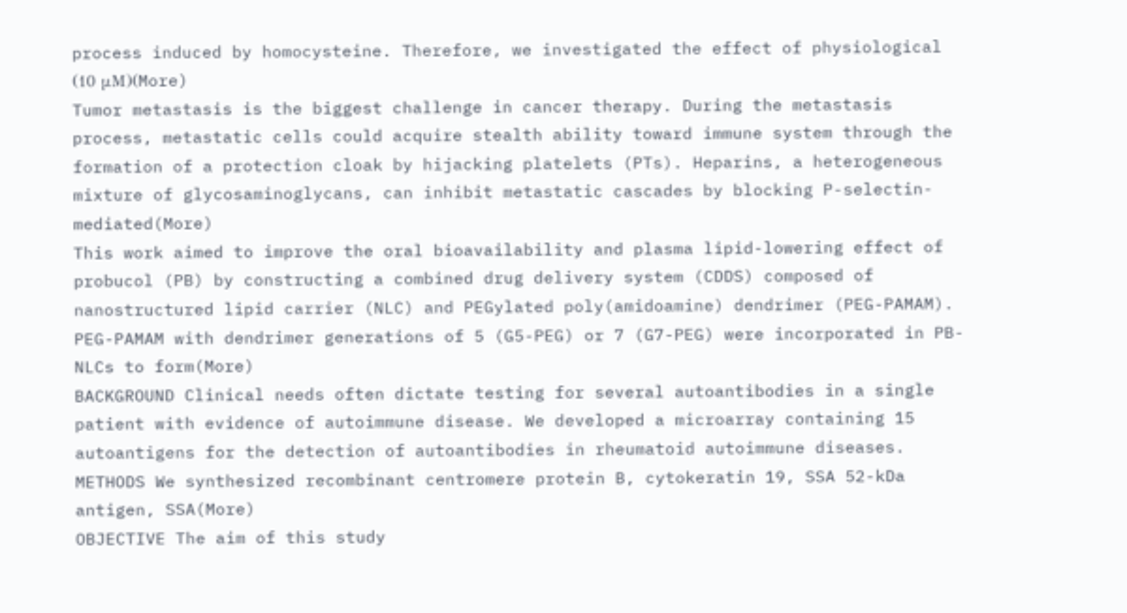process induced by homocysteine. Therefore, we investigated the effect of physiological (10 μM)(More)
Tumor metastasis is the biggest challenge in cancer therapy. During the metastasis process, metastatic cells could acquire stealth ability toward immune system through the formation of a protection cloak by hijacking platelets (PTs). Heparins, a heterogeneous mixture of glycosaminoglycans, can inhibit metastatic cascades by blocking P-selectin-mediated(More)
This work aimed to improve the oral bioavailability and plasma lipid-lowering effect of probucol (PB) by constructing a combined drug delivery system (CDDS) composed of nanostructured lipid carrier (NLC) and PEGylated poly(amidoamine) dendrimer (PEG-PAMAM). PEG-PAMAM with dendrimer generations of 5 (G5-PEG) or 7 (G7-PEG) were incorporated in PB-NLCs to form(More)
BACKGROUND Clinical needs often dictate testing for several autoantibodies in a single patient with evidence of autoimmune disease. We developed a microarray containing 15 autoantigens for the detection of autoantibodies in rheumatoid autoimmune diseases. METHODS We synthesized recombinant centromere protein B, cytokeratin 19, SSA 52-kDa antigen, SSA(More)
OBJECTIVE The aim of this study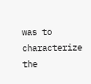was to characterize the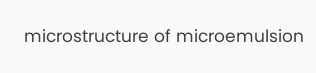microstructure of microemulsion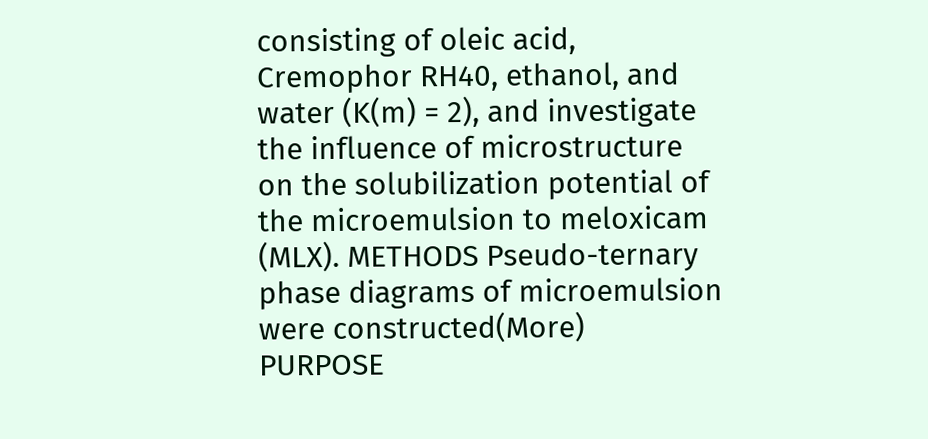consisting of oleic acid, Cremophor RH40, ethanol, and water (K(m) = 2), and investigate the influence of microstructure on the solubilization potential of the microemulsion to meloxicam (MLX). METHODS Pseudo-ternary phase diagrams of microemulsion were constructed(More)
PURPOSE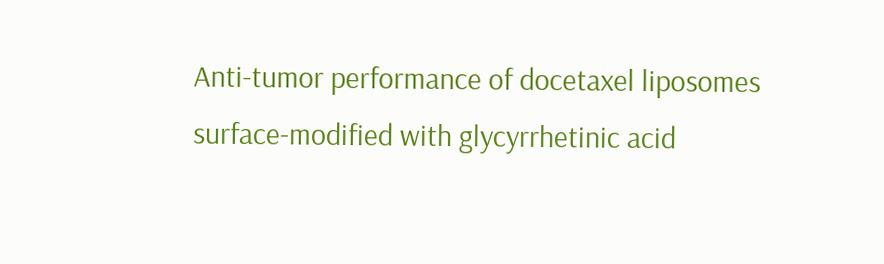Anti-tumor performance of docetaxel liposomes surface-modified with glycyrrhetinic acid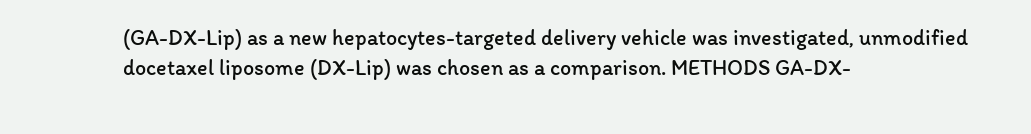(GA-DX-Lip) as a new hepatocytes-targeted delivery vehicle was investigated, unmodified docetaxel liposome (DX-Lip) was chosen as a comparison. METHODS GA-DX-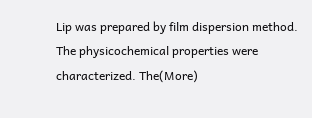Lip was prepared by film dispersion method. The physicochemical properties were characterized. The(More)